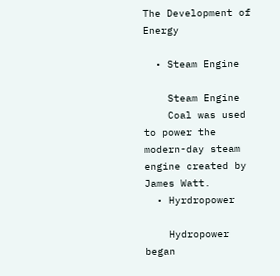The Development of Energy

  • Steam Engine

    Steam Engine
    Coal was used to power the modern-day steam engine created by James Watt.
  • Hyrdropower

    Hydropower began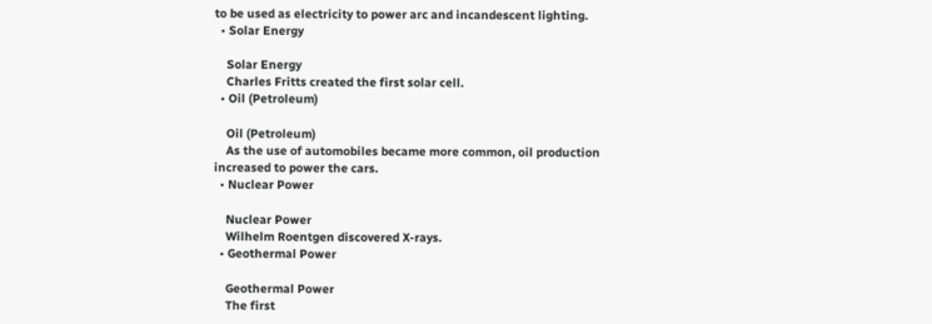to be used as electricity to power arc and incandescent lighting.
  • Solar Energy

    Solar Energy
    Charles Fritts created the first solar cell.
  • Oil (Petroleum)

    Oil (Petroleum)
    As the use of automobiles became more common, oil production increased to power the cars.
  • Nuclear Power

    Nuclear Power
    Wilhelm Roentgen discovered X-rays.
  • Geothermal Power

    Geothermal Power
    The first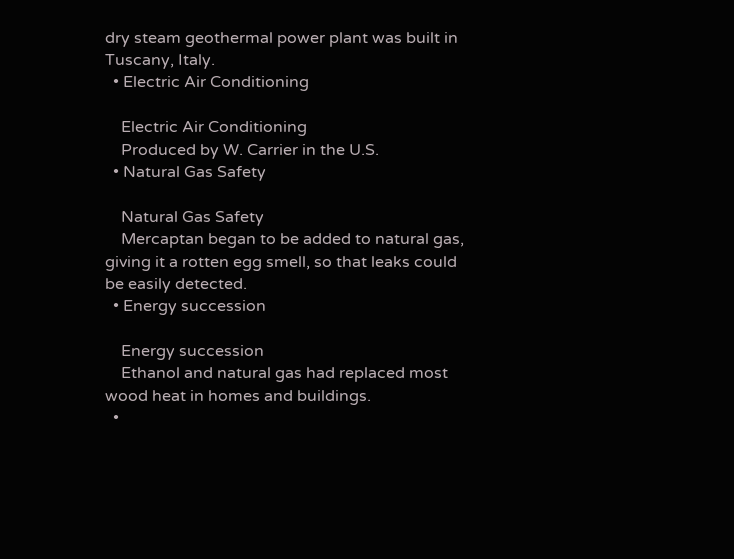dry steam geothermal power plant was built in Tuscany, Italy.
  • Electric Air Conditioning

    Electric Air Conditioning
    Produced by W. Carrier in the U.S.
  • Natural Gas Safety

    Natural Gas Safety
    Mercaptan began to be added to natural gas, giving it a rotten egg smell, so that leaks could be easily detected.
  • Energy succession

    Energy succession
    Ethanol and natural gas had replaced most wood heat in homes and buildings.
  •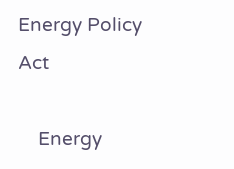Energy Policy Act

    Energy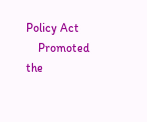Policy Act
    Promoted the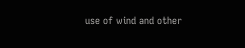use of wind and other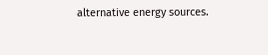alternative energy sources.